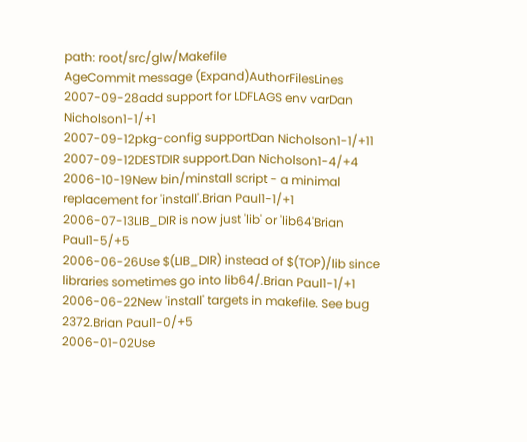path: root/src/glw/Makefile
AgeCommit message (Expand)AuthorFilesLines
2007-09-28add support for LDFLAGS env varDan Nicholson1-1/+1
2007-09-12pkg-config supportDan Nicholson1-1/+11
2007-09-12DESTDIR support.Dan Nicholson1-4/+4
2006-10-19New bin/minstall script - a minimal replacement for 'install'.Brian Paul1-1/+1
2006-07-13LIB_DIR is now just 'lib' or 'lib64'Brian Paul1-5/+5
2006-06-26Use $(LIB_DIR) instead of $(TOP)/lib since libraries sometimes go into lib64/.Brian Paul1-1/+1
2006-06-22New 'install' targets in makefile. See bug 2372.Brian Paul1-0/+5
2006-01-02Use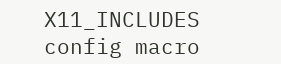X11_INCLUDES config macro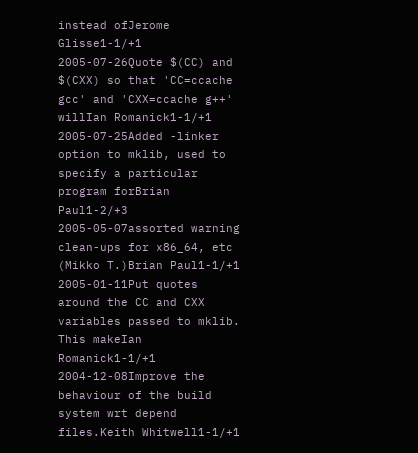instead ofJerome Glisse1-1/+1
2005-07-26Quote $(CC) and $(CXX) so that 'CC=ccache gcc' and 'CXX=ccache g++' willIan Romanick1-1/+1
2005-07-25Added -linker option to mklib, used to specify a particular program forBrian Paul1-2/+3
2005-05-07assorted warning clean-ups for x86_64, etc (Mikko T.)Brian Paul1-1/+1
2005-01-11Put quotes around the CC and CXX variables passed to mklib. This makeIan Romanick1-1/+1
2004-12-08Improve the behaviour of the build system wrt depend files.Keith Whitwell1-1/+1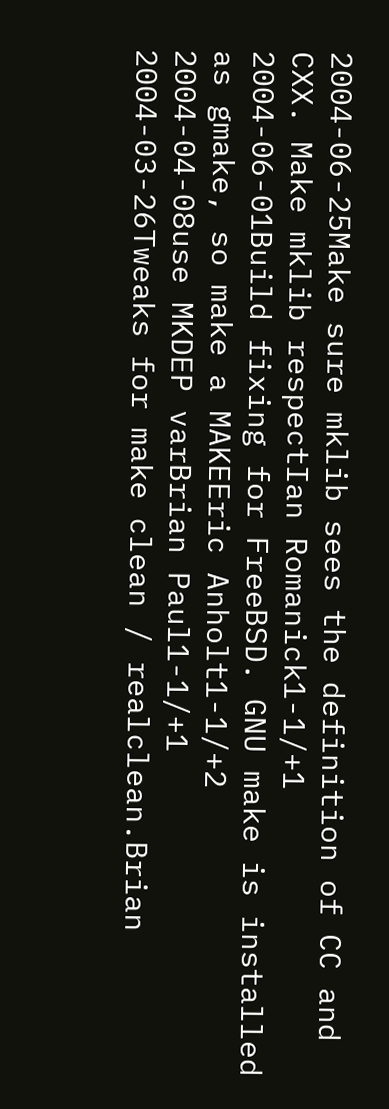2004-06-25Make sure mklib sees the definition of CC and CXX. Make mklib respectIan Romanick1-1/+1
2004-06-01Build fixing for FreeBSD. GNU make is installed as gmake, so make a MAKEEric Anholt1-1/+2
2004-04-08use MKDEP varBrian Paul1-1/+1
2004-03-26Tweaks for make clean / realclean.Brian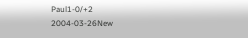Paul1-0/+2
2004-03-26New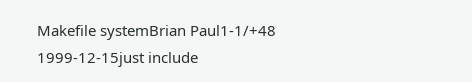Makefile systemBrian Paul1-1/+48
1999-12-15just include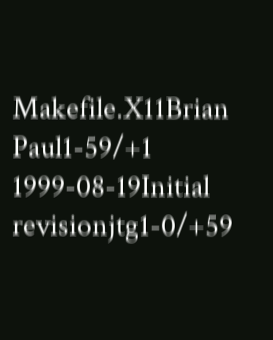Makefile.X11Brian Paul1-59/+1
1999-08-19Initial revisionjtg1-0/+59